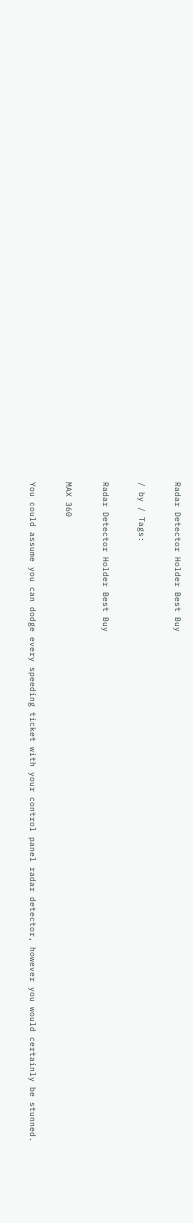Radar Detector Holder Best Buy

/ by / Tags:

Radar Detector Holder Best Buy

MAX 360

You could assume you can dodge every speeding ticket with your control panel radar detector, however you would certainly be stunned.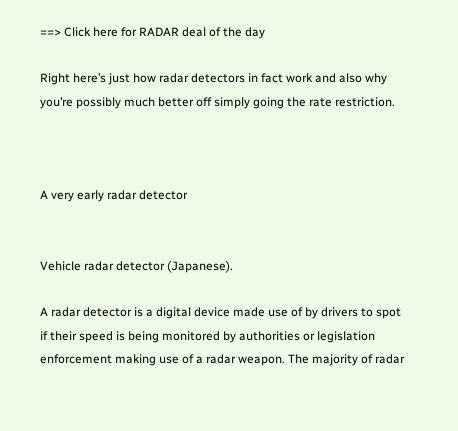==> Click here for RADAR deal of the day

Right here’s just how radar detectors in fact work and also why you’re possibly much better off simply going the rate restriction.



A very early radar detector


Vehicle radar detector (Japanese).

A radar detector is a digital device made use of by drivers to spot if their speed is being monitored by authorities or legislation enforcement making use of a radar weapon. The majority of radar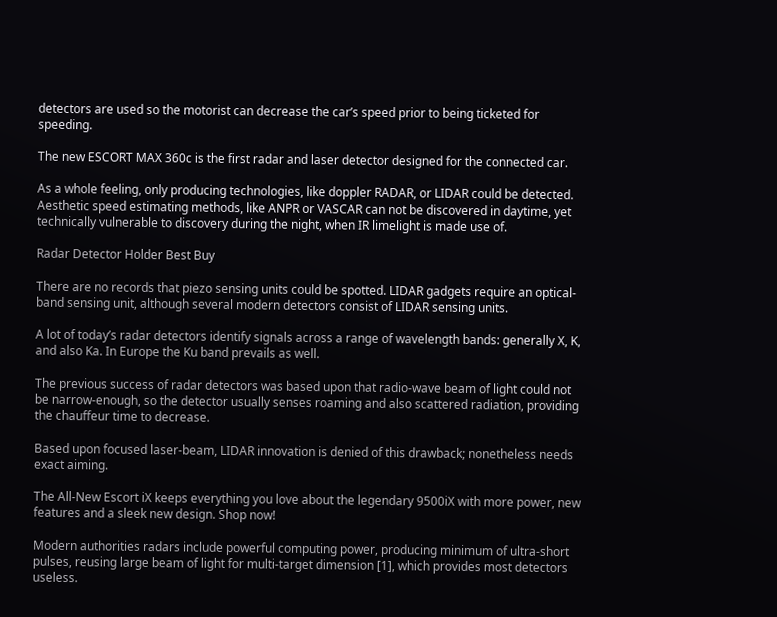detectors are used so the motorist can decrease the car’s speed prior to being ticketed for speeding.

The new ESCORT MAX 360c is the first radar and laser detector designed for the connected car.

As a whole feeling, only producing technologies, like doppler RADAR, or LIDAR could be detected. Aesthetic speed estimating methods, like ANPR or VASCAR can not be discovered in daytime, yet technically vulnerable to discovery during the night, when IR limelight is made use of.

Radar Detector Holder Best Buy

There are no records that piezo sensing units could be spotted. LIDAR gadgets require an optical-band sensing unit, although several modern detectors consist of LIDAR sensing units.

A lot of today’s radar detectors identify signals across a range of wavelength bands: generally X, K, and also Ka. In Europe the Ku band prevails as well.

The previous success of radar detectors was based upon that radio-wave beam of light could not be narrow-enough, so the detector usually senses roaming and also scattered radiation, providing the chauffeur time to decrease.

Based upon focused laser-beam, LIDAR innovation is denied of this drawback; nonetheless needs exact aiming.

The All-New Escort iX keeps everything you love about the legendary 9500iX with more power, new features and a sleek new design. Shop now!

Modern authorities radars include powerful computing power, producing minimum of ultra-short pulses, reusing large beam of light for multi-target dimension [1], which provides most detectors useless.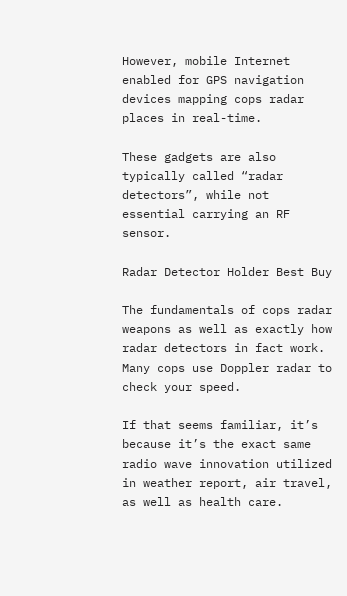However, mobile Internet enabled for GPS navigation devices mapping cops radar places in real-time.

These gadgets are also typically called “radar detectors”, while not essential carrying an RF sensor.

Radar Detector Holder Best Buy

The fundamentals of cops radar weapons as well as exactly how radar detectors in fact work. Many cops use Doppler radar to check your speed.

If that seems familiar, it’s because it’s the exact same radio wave innovation utilized in weather report, air travel, as well as health care.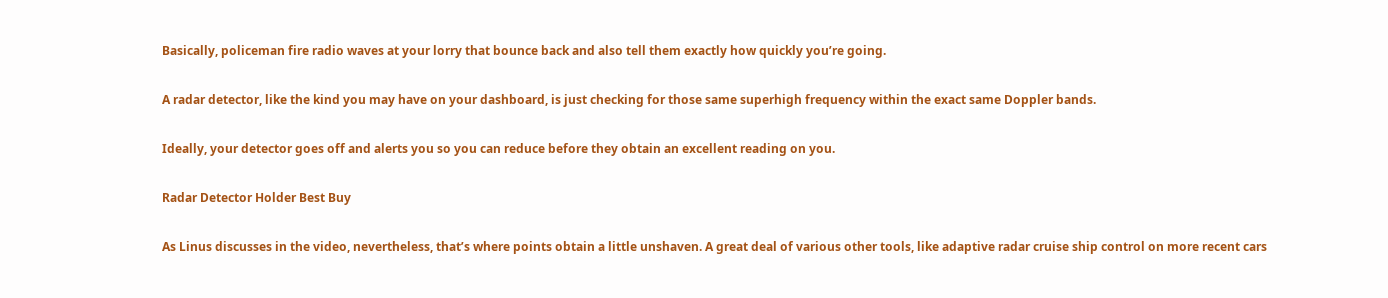Basically, policeman fire radio waves at your lorry that bounce back and also tell them exactly how quickly you’re going.

A radar detector, like the kind you may have on your dashboard, is just checking for those same superhigh frequency within the exact same Doppler bands.

Ideally, your detector goes off and alerts you so you can reduce before they obtain an excellent reading on you.

Radar Detector Holder Best Buy

As Linus discusses in the video, nevertheless, that’s where points obtain a little unshaven. A great deal of various other tools, like adaptive radar cruise ship control on more recent cars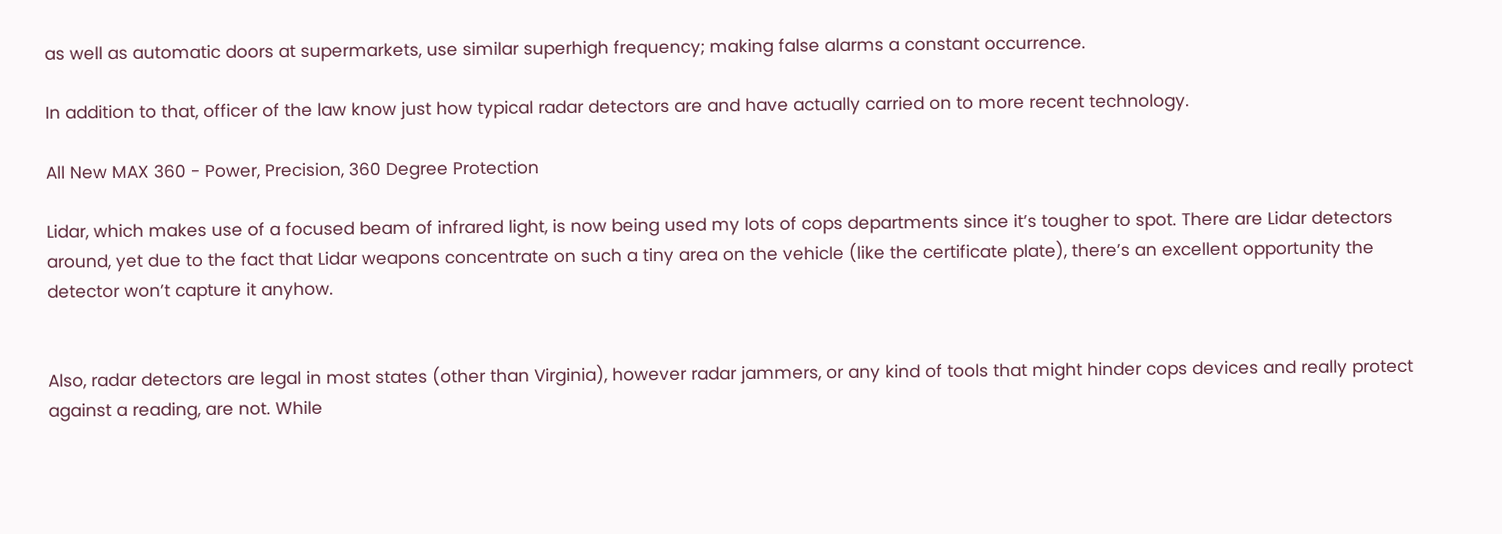as well as automatic doors at supermarkets, use similar superhigh frequency; making false alarms a constant occurrence.

In addition to that, officer of the law know just how typical radar detectors are and have actually carried on to more recent technology.

All New MAX 360 - Power, Precision, 360 Degree Protection

Lidar, which makes use of a focused beam of infrared light, is now being used my lots of cops departments since it’s tougher to spot. There are Lidar detectors around, yet due to the fact that Lidar weapons concentrate on such a tiny area on the vehicle (like the certificate plate), there’s an excellent opportunity the detector won’t capture it anyhow.


Also, radar detectors are legal in most states (other than Virginia), however radar jammers, or any kind of tools that might hinder cops devices and really protect against a reading, are not. While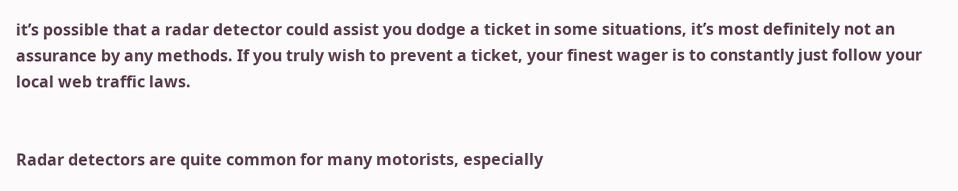it’s possible that a radar detector could assist you dodge a ticket in some situations, it’s most definitely not an assurance by any methods. If you truly wish to prevent a ticket, your finest wager is to constantly just follow your local web traffic laws.


Radar detectors are quite common for many motorists, especially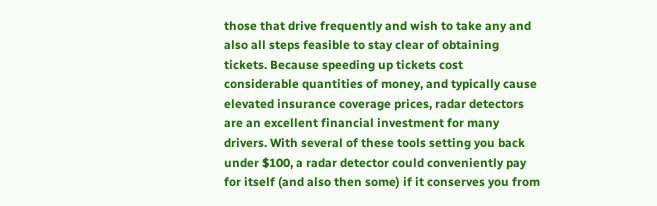those that drive frequently and wish to take any and also all steps feasible to stay clear of obtaining tickets. Because speeding up tickets cost considerable quantities of money, and typically cause elevated insurance coverage prices, radar detectors are an excellent financial investment for many drivers. With several of these tools setting you back under $100, a radar detector could conveniently pay for itself (and also then some) if it conserves you from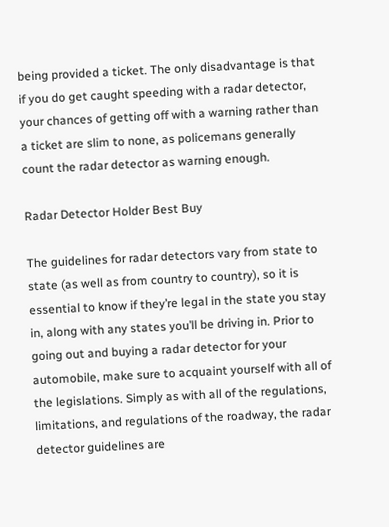being provided a ticket. The only disadvantage is that if you do get caught speeding with a radar detector, your chances of getting off with a warning rather than a ticket are slim to none, as policemans generally count the radar detector as warning enough.

Radar Detector Holder Best Buy

The guidelines for radar detectors vary from state to state (as well as from country to country), so it is essential to know if they’re legal in the state you stay in, along with any states you’ll be driving in. Prior to going out and buying a radar detector for your automobile, make sure to acquaint yourself with all of the legislations. Simply as with all of the regulations, limitations, and regulations of the roadway, the radar detector guidelines are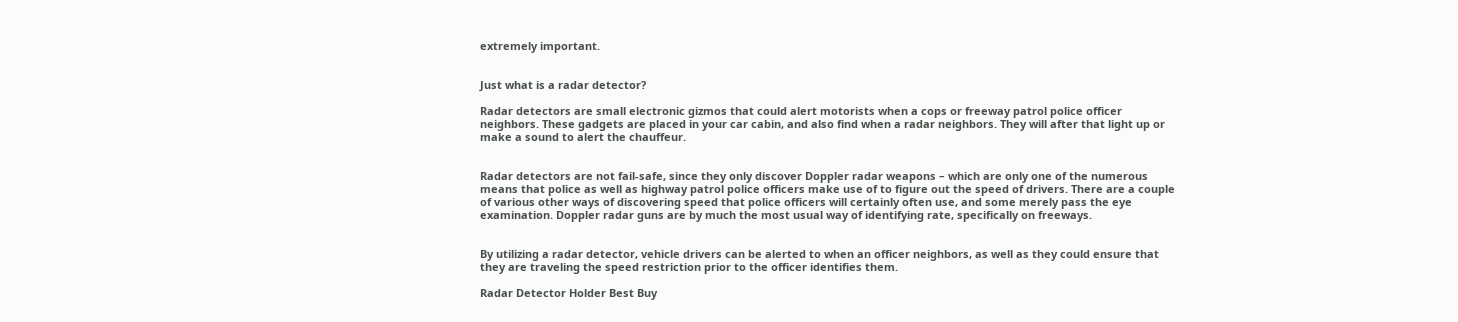extremely important.


Just what is a radar detector?

Radar detectors are small electronic gizmos that could alert motorists when a cops or freeway patrol police officer neighbors. These gadgets are placed in your car cabin, and also find when a radar neighbors. They will after that light up or make a sound to alert the chauffeur.


Radar detectors are not fail-safe, since they only discover Doppler radar weapons – which are only one of the numerous means that police as well as highway patrol police officers make use of to figure out the speed of drivers. There are a couple of various other ways of discovering speed that police officers will certainly often use, and some merely pass the eye examination. Doppler radar guns are by much the most usual way of identifying rate, specifically on freeways.


By utilizing a radar detector, vehicle drivers can be alerted to when an officer neighbors, as well as they could ensure that they are traveling the speed restriction prior to the officer identifies them.

Radar Detector Holder Best Buy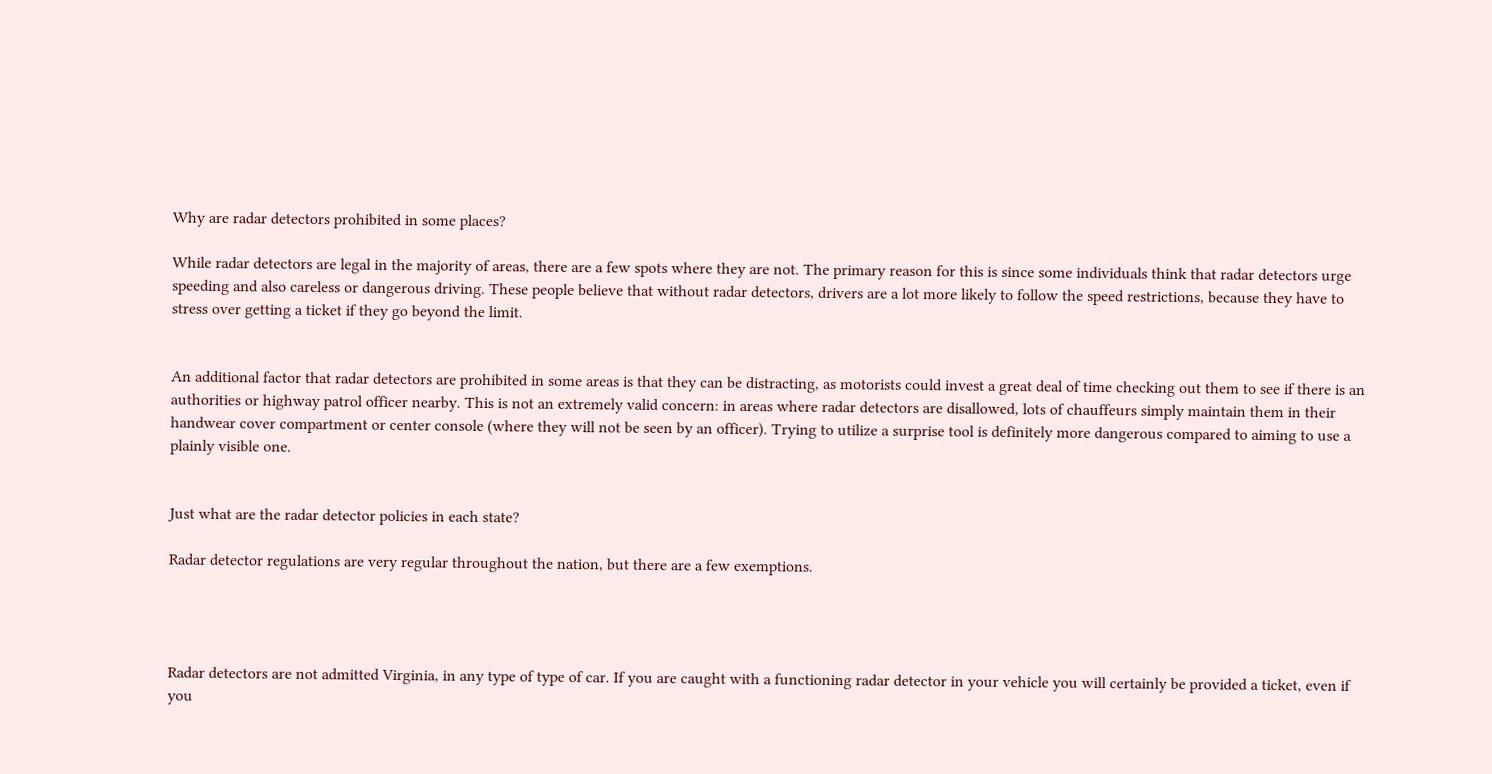Why are radar detectors prohibited in some places?

While radar detectors are legal in the majority of areas, there are a few spots where they are not. The primary reason for this is since some individuals think that radar detectors urge speeding and also careless or dangerous driving. These people believe that without radar detectors, drivers are a lot more likely to follow the speed restrictions, because they have to stress over getting a ticket if they go beyond the limit.


An additional factor that radar detectors are prohibited in some areas is that they can be distracting, as motorists could invest a great deal of time checking out them to see if there is an authorities or highway patrol officer nearby. This is not an extremely valid concern: in areas where radar detectors are disallowed, lots of chauffeurs simply maintain them in their handwear cover compartment or center console (where they will not be seen by an officer). Trying to utilize a surprise tool is definitely more dangerous compared to aiming to use a plainly visible one.


Just what are the radar detector policies in each state?

Radar detector regulations are very regular throughout the nation, but there are a few exemptions.




Radar detectors are not admitted Virginia, in any type of type of car. If you are caught with a functioning radar detector in your vehicle you will certainly be provided a ticket, even if you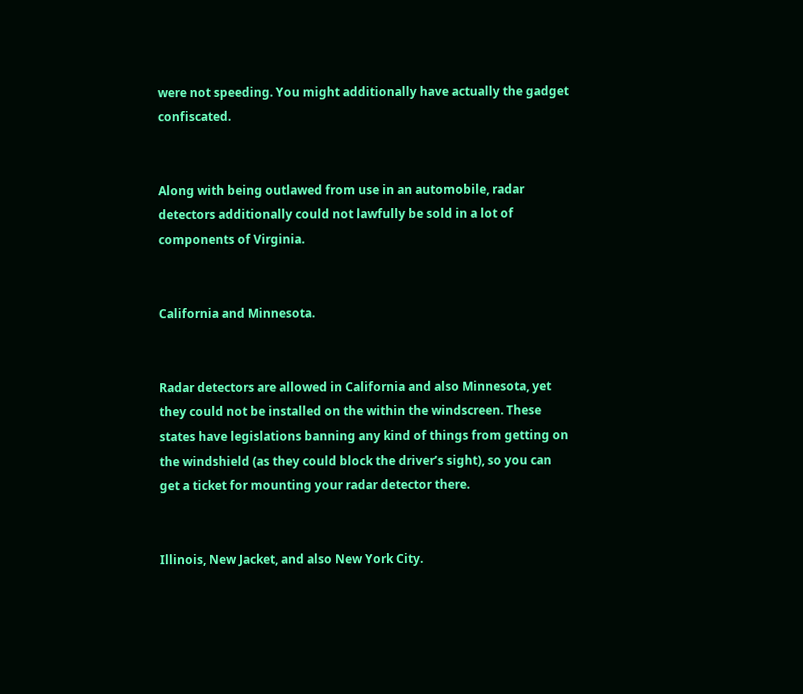were not speeding. You might additionally have actually the gadget confiscated.


Along with being outlawed from use in an automobile, radar detectors additionally could not lawfully be sold in a lot of components of Virginia.


California and Minnesota.


Radar detectors are allowed in California and also Minnesota, yet they could not be installed on the within the windscreen. These states have legislations banning any kind of things from getting on the windshield (as they could block the driver’s sight), so you can get a ticket for mounting your radar detector there.


Illinois, New Jacket, and also New York City.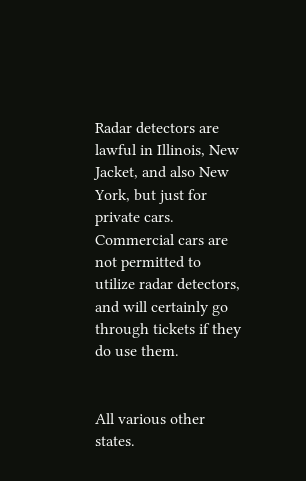Radar detectors are lawful in Illinois, New Jacket, and also New York, but just for private cars. Commercial cars are not permitted to utilize radar detectors, and will certainly go through tickets if they do use them.


All various other states.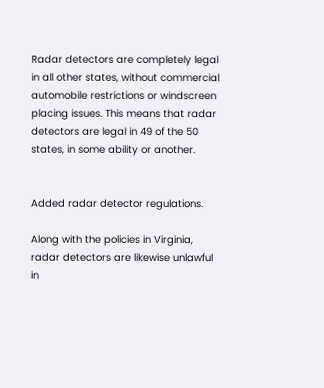Radar detectors are completely legal in all other states, without commercial automobile restrictions or windscreen placing issues. This means that radar detectors are legal in 49 of the 50 states, in some ability or another.


Added radar detector regulations.

Along with the policies in Virginia, radar detectors are likewise unlawful in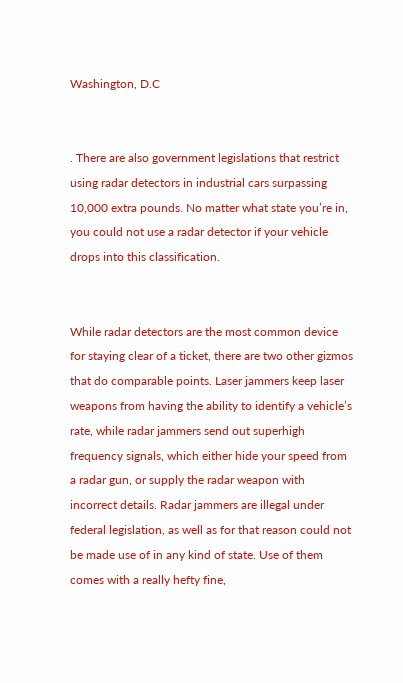Washington, D.C


. There are also government legislations that restrict using radar detectors in industrial cars surpassing 10,000 extra pounds. No matter what state you’re in, you could not use a radar detector if your vehicle drops into this classification.


While radar detectors are the most common device for staying clear of a ticket, there are two other gizmos that do comparable points. Laser jammers keep laser weapons from having the ability to identify a vehicle’s rate, while radar jammers send out superhigh frequency signals, which either hide your speed from a radar gun, or supply the radar weapon with incorrect details. Radar jammers are illegal under federal legislation, as well as for that reason could not be made use of in any kind of state. Use of them comes with a really hefty fine,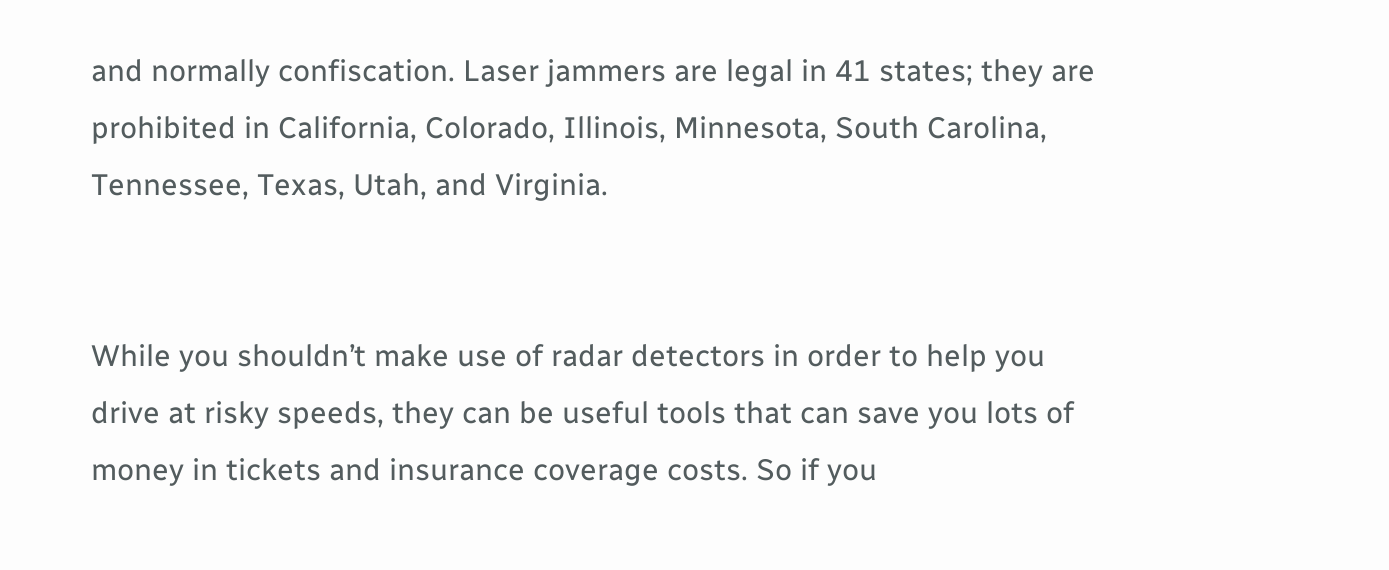and normally confiscation. Laser jammers are legal in 41 states; they are prohibited in California, Colorado, Illinois, Minnesota, South Carolina, Tennessee, Texas, Utah, and Virginia.


While you shouldn’t make use of radar detectors in order to help you drive at risky speeds, they can be useful tools that can save you lots of money in tickets and insurance coverage costs. So if you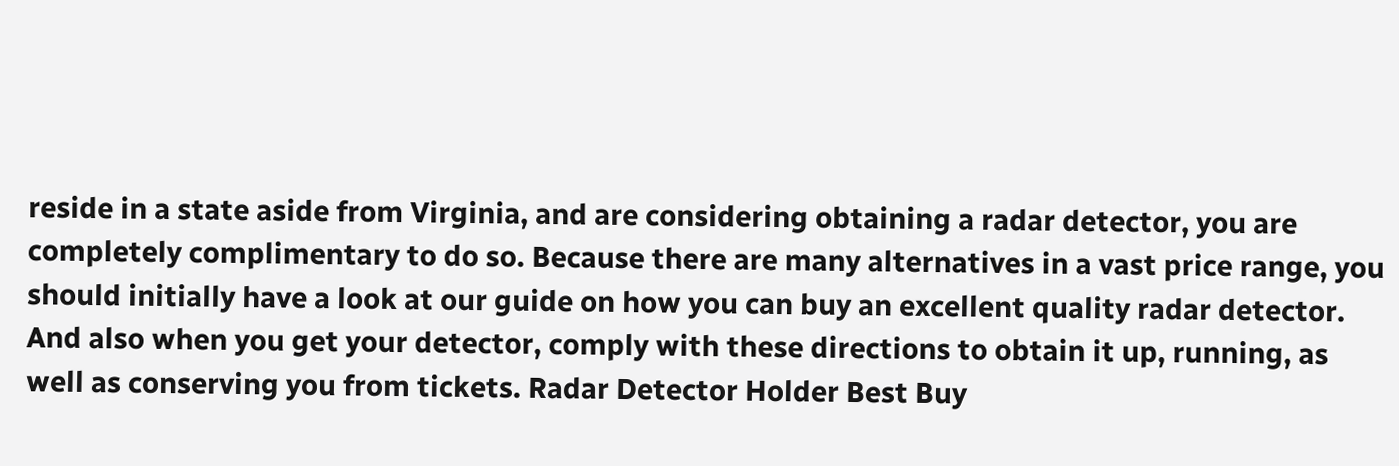reside in a state aside from Virginia, and are considering obtaining a radar detector, you are completely complimentary to do so. Because there are many alternatives in a vast price range, you should initially have a look at our guide on how you can buy an excellent quality radar detector. And also when you get your detector, comply with these directions to obtain it up, running, as well as conserving you from tickets. Radar Detector Holder Best Buy